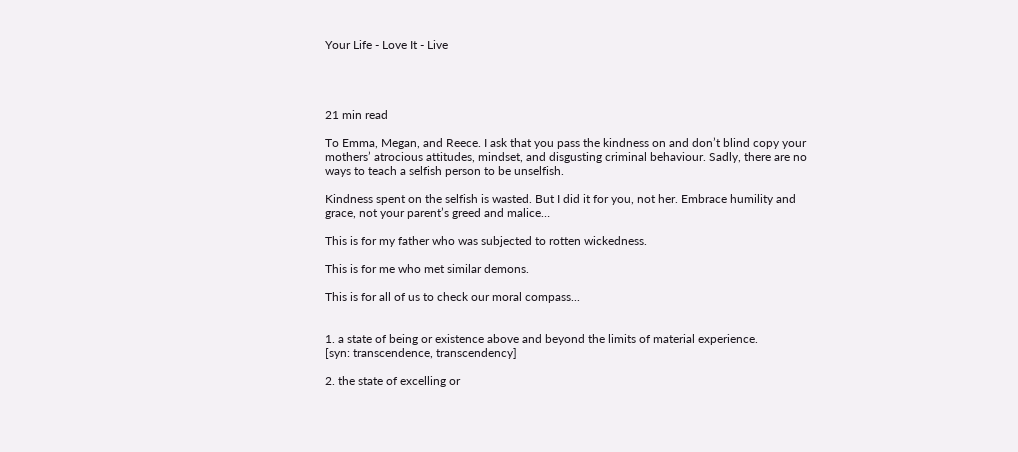Your Life - Love It - Live




21 min read

To Emma, Megan, and Reece. I ask that you pass the kindness on and don’t blind copy your mothers’ atrocious attitudes, mindset, and disgusting criminal behaviour. Sadly, there are no ways to teach a selfish person to be unselfish.

Kindness spent on the selfish is wasted. But I did it for you, not her. Embrace humility and grace, not your parent’s greed and malice…

This is for my father who was subjected to rotten wickedness.

This is for me who met similar demons.

This is for all of us to check our moral compass...


1. a state of being or existence above and beyond the limits of material experience.
[syn: transcendence, transcendency]

2. the state of excelling or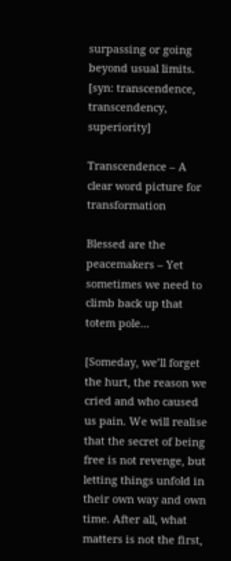surpassing or going beyond usual limits.
[syn: transcendence, transcendency, superiority]

Transcendence – A clear word picture for transformation

Blessed are the peacemakers – Yet sometimes we need to climb back up that totem pole...

[Someday, we’ll forget the hurt, the reason we cried and who caused us pain. We will realise that the secret of being free is not revenge, but letting things unfold in their own way and own time. After all, what matters is not the first,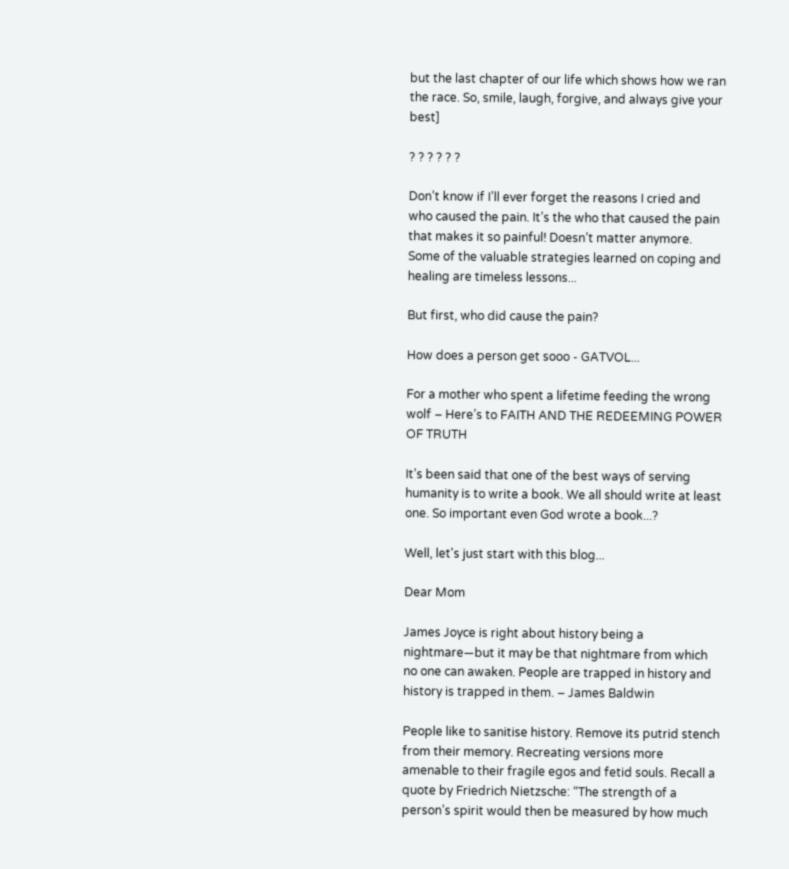but the last chapter of our life which shows how we ran the race. So, smile, laugh, forgive, and always give your best]

? ? ? ? ? ?

Don’t know if I’ll ever forget the reasons I cried and who caused the pain. It’s the who that caused the pain that makes it so painful! Doesn’t matter anymore. Some of the valuable strategies learned on coping and healing are timeless lessons...

But first, who did cause the pain?

How does a person get sooo - GATVOL...

For a mother who spent a lifetime feeding the wrong wolf – Here’s to FAITH AND THE REDEEMING POWER OF TRUTH

It’s been said that one of the best ways of serving humanity is to write a book. We all should write at least one. So important even God wrote a book...?

Well, let's just start with this blog...

Dear Mom

James Joyce is right about history being a nightmare—but it may be that nightmare from which no one can awaken. People are trapped in history and history is trapped in them. – James Baldwin

People like to sanitise history. Remove its putrid stench from their memory. Recreating versions more amenable to their fragile egos and fetid souls. Recall a quote by Friedrich Nietzsche: “The strength of a person’s spirit would then be measured by how much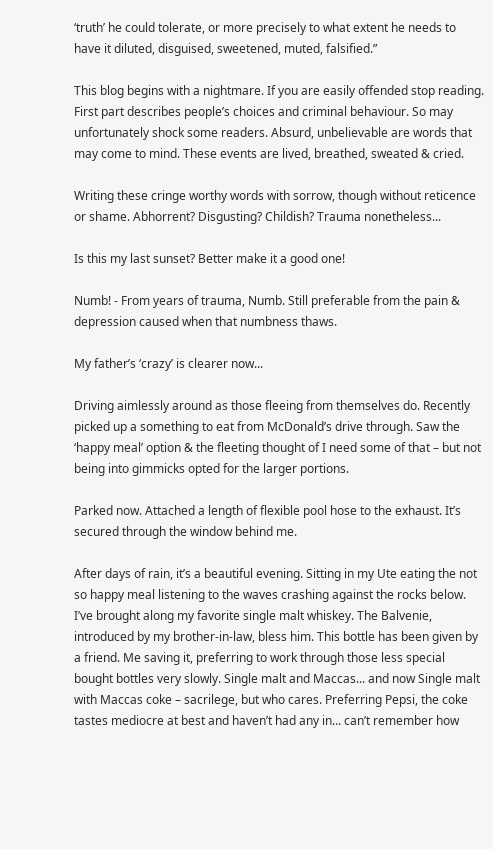‘truth’ he could tolerate, or more precisely to what extent he needs to have it diluted, disguised, sweetened, muted, falsified.”

This blog begins with a nightmare. If you are easily offended stop reading. First part describes people’s choices and criminal behaviour. So may unfortunately shock some readers. Absurd, unbelievable are words that may come to mind. These events are lived, breathed, sweated & cried.

Writing these cringe worthy words with sorrow, though without reticence or shame. Abhorrent? Disgusting? Childish? Trauma nonetheless...

Is this my last sunset? Better make it a good one!

Numb! - From years of trauma, Numb. Still preferable from the pain & depression caused when that numbness thaws.

My father’s ‘crazy’ is clearer now...

Driving aimlessly around as those fleeing from themselves do. Recently picked up a something to eat from McDonald’s drive through. Saw the ‘happy meal’ option & the fleeting thought of I need some of that – but not being into gimmicks opted for the larger portions.

Parked now. Attached a length of flexible pool hose to the exhaust. It’s secured through the window behind me.

After days of rain, it’s a beautiful evening. Sitting in my Ute eating the not so happy meal listening to the waves crashing against the rocks below. I’ve brought along my favorite single malt whiskey. The Balvenie, introduced by my brother-in-law, bless him. This bottle has been given by a friend. Me saving it, preferring to work through those less special bought bottles very slowly. Single malt and Maccas... and now Single malt with Maccas coke – sacrilege, but who cares. Preferring Pepsi, the coke tastes mediocre at best and haven’t had any in... can’t remember how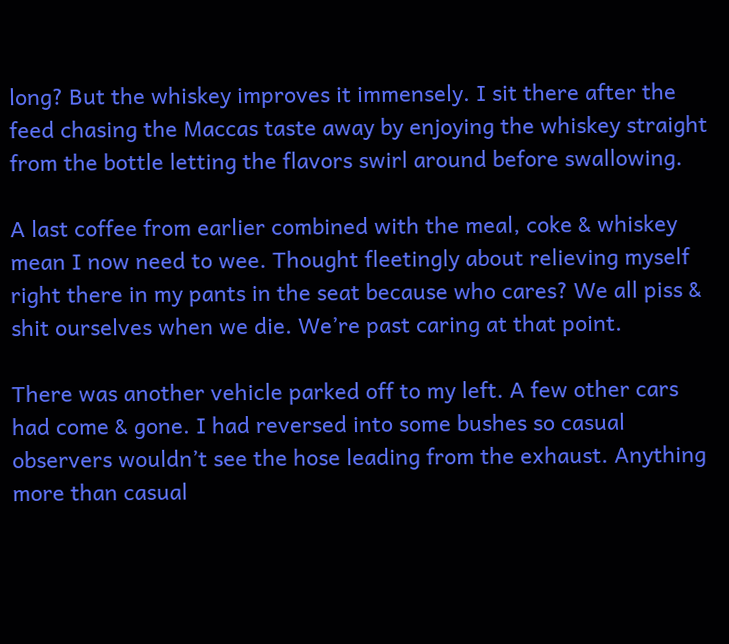long? But the whiskey improves it immensely. I sit there after the feed chasing the Maccas taste away by enjoying the whiskey straight from the bottle letting the flavors swirl around before swallowing.

A last coffee from earlier combined with the meal, coke & whiskey mean I now need to wee. Thought fleetingly about relieving myself right there in my pants in the seat because who cares? We all piss & shit ourselves when we die. We’re past caring at that point.

There was another vehicle parked off to my left. A few other cars had come & gone. I had reversed into some bushes so casual observers wouldn’t see the hose leading from the exhaust. Anything more than casual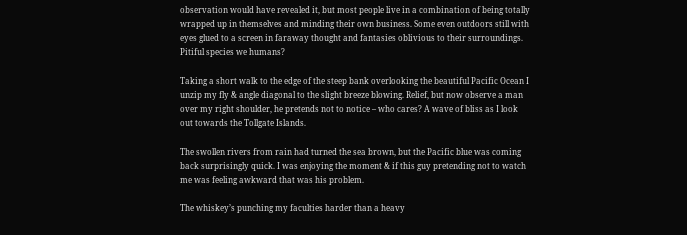observation would have revealed it, but most people live in a combination of being totally wrapped up in themselves and minding their own business. Some even outdoors still with eyes glued to a screen in faraway thought and fantasies oblivious to their surroundings. Pitiful species we humans?

Taking a short walk to the edge of the steep bank overlooking the beautiful Pacific Ocean I unzip my fly & angle diagonal to the slight breeze blowing. Relief, but now observe a man over my right shoulder, he pretends not to notice – who cares? A wave of bliss as I look out towards the Tollgate Islands.

The swollen rivers from rain had turned the sea brown, but the Pacific blue was coming back surprisingly quick. I was enjoying the moment & if this guy pretending not to watch me was feeling awkward that was his problem.

The whiskey’s punching my faculties harder than a heavy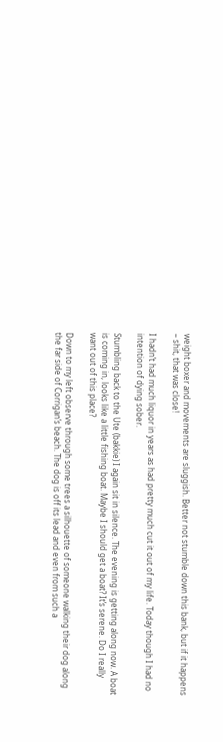weight boxer and movements are sluggish. Better not stumble down this bank, but if it happens – shit, that was close!

I hadn’t had much liquor in years as had pretty much cut it out of my life. Today though I had no intention of dying sober.

Stumbling back to the Ute (bakkie) I again sit in silence. The evening is getting along now. A boat is coming in, looks like a little fishing boat. Maybe I should get a boat? It’s serene. Do I really want out of this place?

Down to my left observe through some trees a silhouette of someone walking their dog along the far side of Corrigan’s beach. The dog is off its lead and even from such a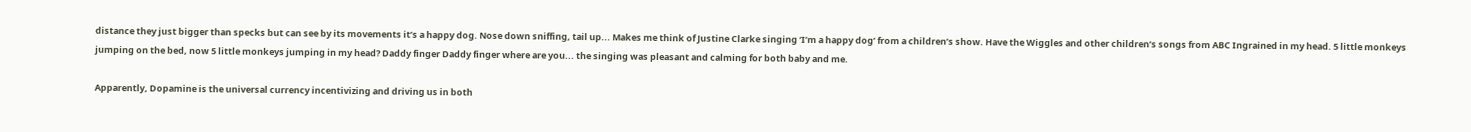distance they just bigger than specks but can see by its movements it’s a happy dog. Nose down sniffing, tail up... Makes me think of Justine Clarke singing ‘I’m a happy dog’ from a children’s show. Have the Wiggles and other children’s songs from ABC Ingrained in my head. 5 little monkeys jumping on the bed, now 5 little monkeys jumping in my head? Daddy finger Daddy finger where are you... the singing was pleasant and calming for both baby and me.

Apparently, Dopamine is the universal currency incentivizing and driving us in both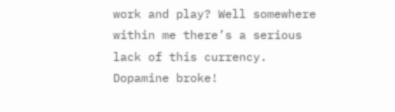work and play? Well somewhere within me there’s a serious lack of this currency. Dopamine broke!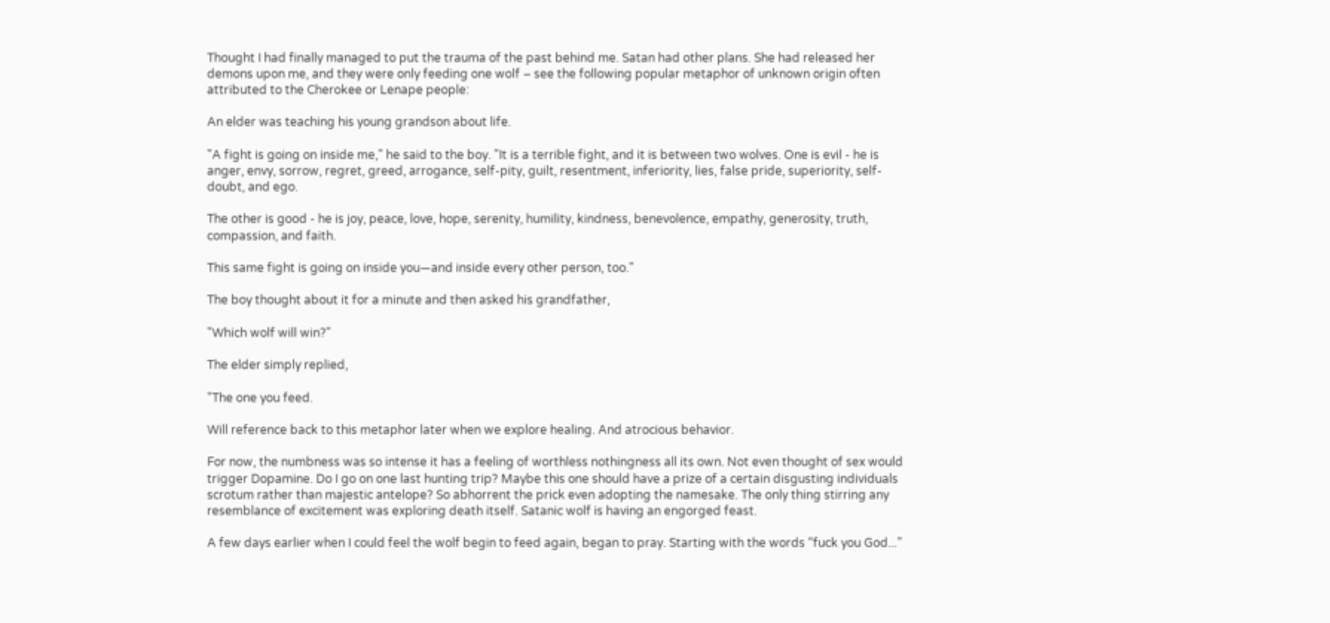Thought I had finally managed to put the trauma of the past behind me. Satan had other plans. She had released her demons upon me, and they were only feeding one wolf – see the following popular metaphor of unknown origin often attributed to the Cherokee or Lenape people:

An elder was teaching his young grandson about life.

"A fight is going on inside me," he said to the boy. "It is a terrible fight, and it is between two wolves. One is evil - he is anger, envy, sorrow, regret, greed, arrogance, self-pity, guilt, resentment, inferiority, lies, false pride, superiority, self-doubt, and ego.

The other is good - he is joy, peace, love, hope, serenity, humility, kindness, benevolence, empathy, generosity, truth, compassion, and faith.

This same fight is going on inside you—and inside every other person, too."

The boy thought about it for a minute and then asked his grandfather,

"Which wolf will win?"

The elder simply replied,

"The one you feed.

Will reference back to this metaphor later when we explore healing. And atrocious behavior.

For now, the numbness was so intense it has a feeling of worthless nothingness all its own. Not even thought of sex would trigger Dopamine. Do I go on one last hunting trip? Maybe this one should have a prize of a certain disgusting individuals scrotum rather than majestic antelope? So abhorrent the prick even adopting the namesake. The only thing stirring any resemblance of excitement was exploring death itself. Satanic wolf is having an engorged feast.

A few days earlier when I could feel the wolf begin to feed again, began to pray. Starting with the words “fuck you God...”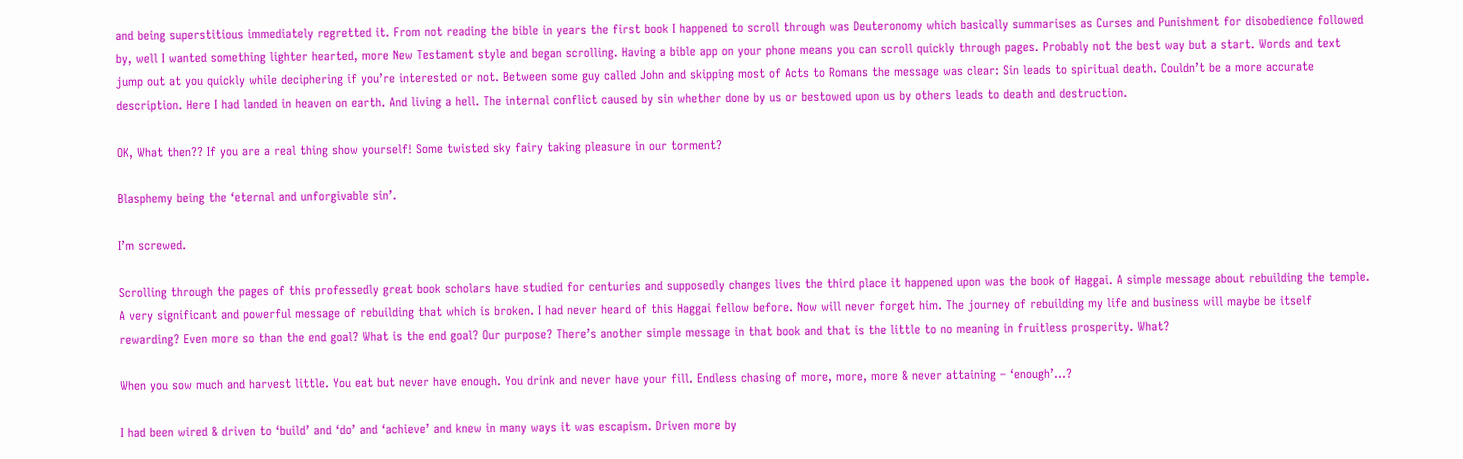and being superstitious immediately regretted it. From not reading the bible in years the first book I happened to scroll through was Deuteronomy which basically summarises as Curses and Punishment for disobedience followed by, well I wanted something lighter hearted, more New Testament style and began scrolling. Having a bible app on your phone means you can scroll quickly through pages. Probably not the best way but a start. Words and text jump out at you quickly while deciphering if you’re interested or not. Between some guy called John and skipping most of Acts to Romans the message was clear: Sin leads to spiritual death. Couldn’t be a more accurate description. Here I had landed in heaven on earth. And living a hell. The internal conflict caused by sin whether done by us or bestowed upon us by others leads to death and destruction.

OK, What then?? If you are a real thing show yourself! Some twisted sky fairy taking pleasure in our torment?

Blasphemy being the ‘eternal and unforgivable sin’.

I’m screwed.

Scrolling through the pages of this professedly great book scholars have studied for centuries and supposedly changes lives the third place it happened upon was the book of Haggai. A simple message about rebuilding the temple. A very significant and powerful message of rebuilding that which is broken. I had never heard of this Haggai fellow before. Now will never forget him. The journey of rebuilding my life and business will maybe be itself rewarding? Even more so than the end goal? What is the end goal? Our purpose? There’s another simple message in that book and that is the little to no meaning in fruitless prosperity. What?

When you sow much and harvest little. You eat but never have enough. You drink and never have your fill. Endless chasing of more, more, more & never attaining – ‘enough’...?

I had been wired & driven to ‘build’ and ‘do’ and ‘achieve’ and knew in many ways it was escapism. Driven more by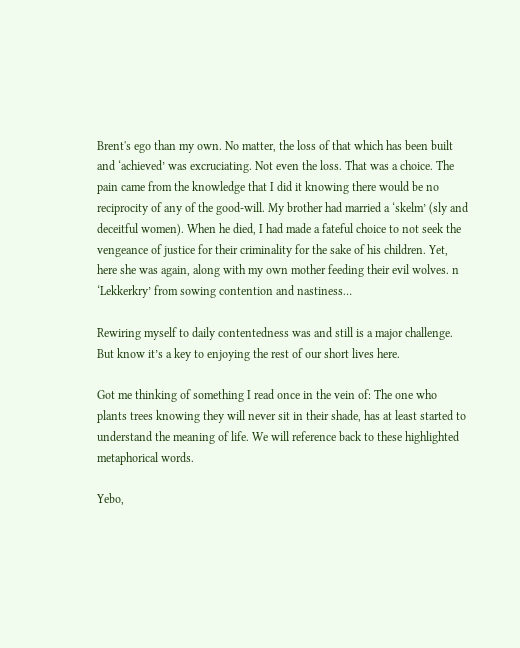Brent's ego than my own. No matter, the loss of that which has been built and ‘achieved’ was excruciating. Not even the loss. That was a choice. The pain came from the knowledge that I did it knowing there would be no reciprocity of any of the good-will. My brother had married a ‘skelm’ (sly and deceitful women). When he died, I had made a fateful choice to not seek the vengeance of justice for their criminality for the sake of his children. Yet, here she was again, along with my own mother feeding their evil wolves. n ‘Lekkerkry’ from sowing contention and nastiness…

Rewiring myself to daily contentedness was and still is a major challenge. But know it’s a key to enjoying the rest of our short lives here.

Got me thinking of something I read once in the vein of: The one who plants trees knowing they will never sit in their shade, has at least started to understand the meaning of life. We will reference back to these highlighted metaphorical words.

Yebo,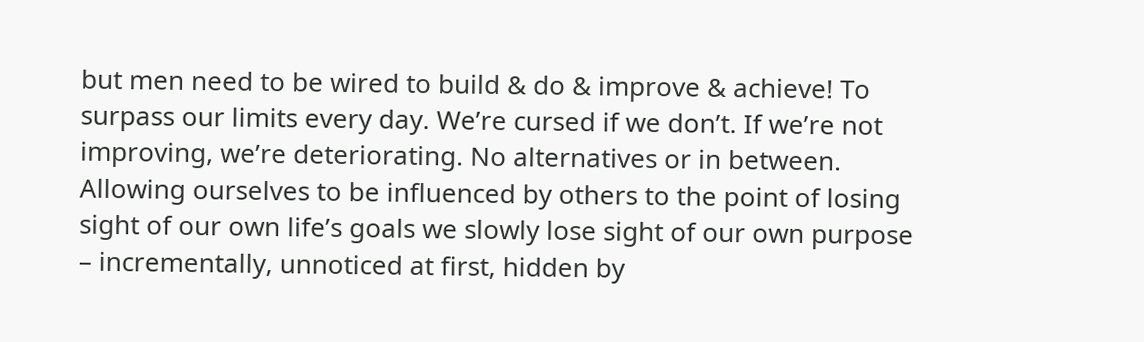but men need to be wired to build & do & improve & achieve! To surpass our limits every day. We’re cursed if we don’t. If we’re not improving, we’re deteriorating. No alternatives or in between. Allowing ourselves to be influenced by others to the point of losing sight of our own life’s goals we slowly lose sight of our own purpose – incrementally, unnoticed at first, hidden by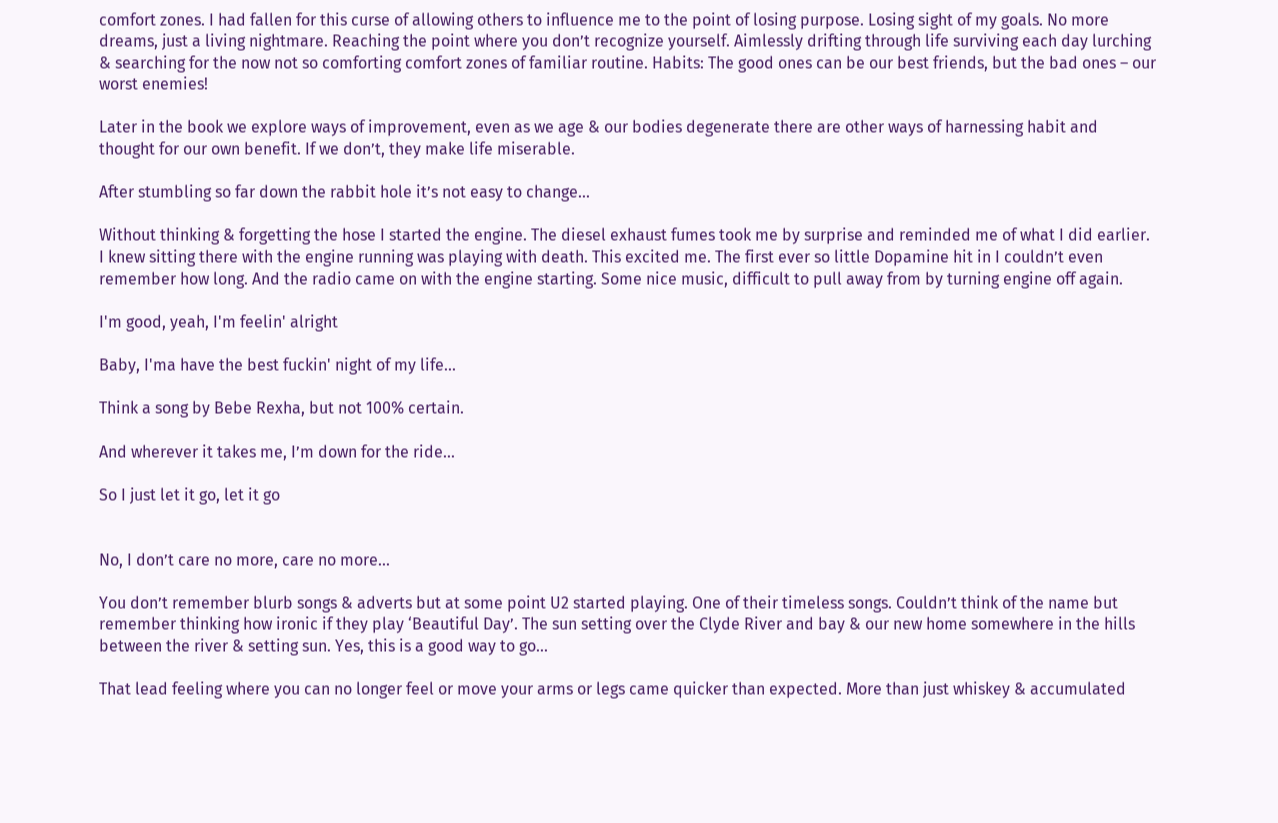comfort zones. I had fallen for this curse of allowing others to influence me to the point of losing purpose. Losing sight of my goals. No more dreams, just a living nightmare. Reaching the point where you don’t recognize yourself. Aimlessly drifting through life surviving each day lurching & searching for the now not so comforting comfort zones of familiar routine. Habits: The good ones can be our best friends, but the bad ones – our worst enemies!

Later in the book we explore ways of improvement, even as we age & our bodies degenerate there are other ways of harnessing habit and thought for our own benefit. If we don’t, they make life miserable.

After stumbling so far down the rabbit hole it’s not easy to change...

Without thinking & forgetting the hose I started the engine. The diesel exhaust fumes took me by surprise and reminded me of what I did earlier. I knew sitting there with the engine running was playing with death. This excited me. The first ever so little Dopamine hit in I couldn’t even remember how long. And the radio came on with the engine starting. Some nice music, difficult to pull away from by turning engine off again.

I'm good, yeah, I'm feelin' alright

Baby, I'ma have the best fuckin' night of my life...

Think a song by Bebe Rexha, but not 100% certain.

And wherever it takes me, I’m down for the ride...

So I just let it go, let it go


No, I don’t care no more, care no more...

You don’t remember blurb songs & adverts but at some point U2 started playing. One of their timeless songs. Couldn’t think of the name but remember thinking how ironic if they play ‘Beautiful Day’. The sun setting over the Clyde River and bay & our new home somewhere in the hills between the river & setting sun. Yes, this is a good way to go...

That lead feeling where you can no longer feel or move your arms or legs came quicker than expected. More than just whiskey & accumulated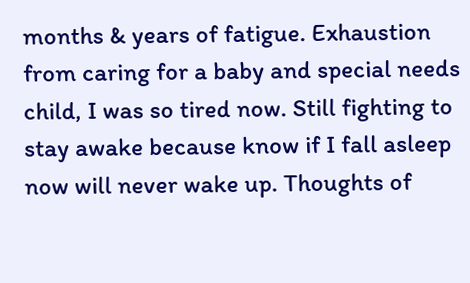months & years of fatigue. Exhaustion from caring for a baby and special needs child, I was so tired now. Still fighting to stay awake because know if I fall asleep now will never wake up. Thoughts of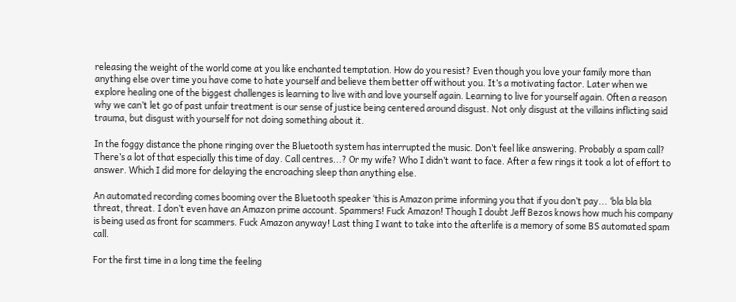releasing the weight of the world come at you like enchanted temptation. How do you resist? Even though you love your family more than anything else over time you have come to hate yourself and believe them better off without you. It’s a motivating factor. Later when we explore healing one of the biggest challenges is learning to live with and love yourself again. Learning to live for yourself again. Often a reason why we can’t let go of past unfair treatment is our sense of justice being centered around disgust. Not only disgust at the villains inflicting said trauma, but disgust with yourself for not doing something about it.

In the foggy distance the phone ringing over the Bluetooth system has interrupted the music. Don’t feel like answering. Probably a spam call? There’s a lot of that especially this time of day. Call centres...? Or my wife? Who I didn’t want to face. After a few rings it took a lot of effort to answer. Which I did more for delaying the encroaching sleep than anything else.

An automated recording comes booming over the Bluetooth speaker ‘this is Amazon prime informing you that if you don’t pay... ‘bla bla bla threat, threat. I don’t even have an Amazon prime account. Spammers! Fuck Amazon! Though I doubt Jeff Bezos knows how much his company is being used as front for scammers. Fuck Amazon anyway! Last thing I want to take into the afterlife is a memory of some BS automated spam call.

For the first time in a long time the feeling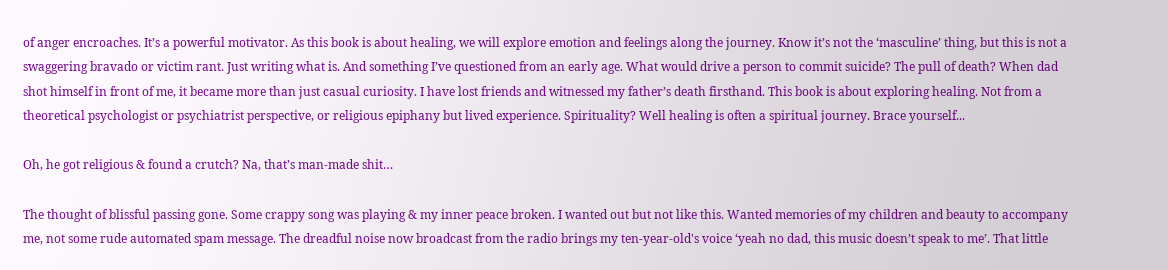of anger encroaches. It’s a powerful motivator. As this book is about healing, we will explore emotion and feelings along the journey. Know it’s not the ‘masculine’ thing, but this is not a swaggering bravado or victim rant. Just writing what is. And something I’ve questioned from an early age. What would drive a person to commit suicide? The pull of death? When dad shot himself in front of me, it became more than just casual curiosity. I have lost friends and witnessed my father’s death firsthand. This book is about exploring healing. Not from a theoretical psychologist or psychiatrist perspective, or religious epiphany but lived experience. Spirituality? Well healing is often a spiritual journey. Brace yourself...

Oh, he got religious & found a crutch? Na, that’s man-made shit…

The thought of blissful passing gone. Some crappy song was playing & my inner peace broken. I wanted out but not like this. Wanted memories of my children and beauty to accompany me, not some rude automated spam message. The dreadful noise now broadcast from the radio brings my ten-year-old's voice ‘yeah no dad, this music doesn’t speak to me’. That little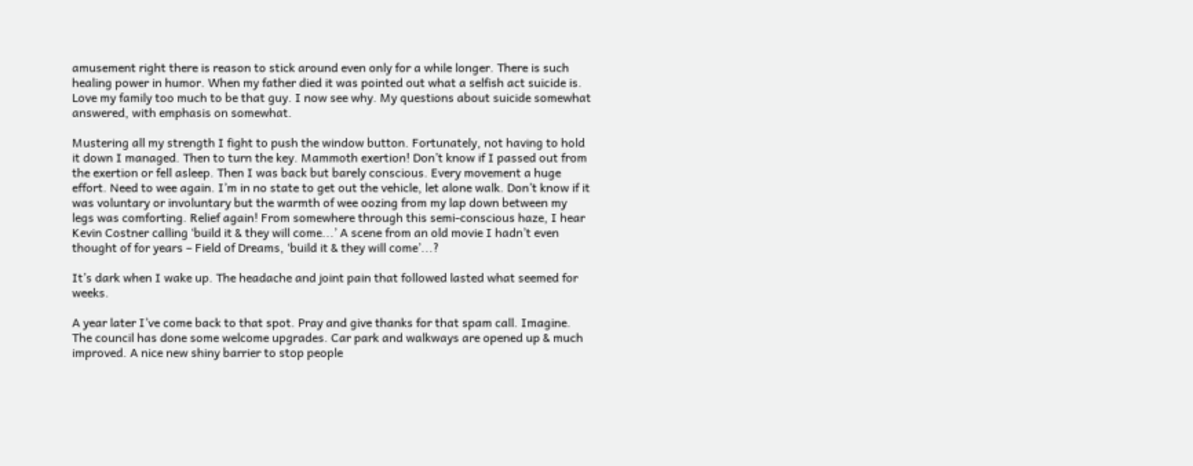amusement right there is reason to stick around even only for a while longer. There is such healing power in humor. When my father died it was pointed out what a selfish act suicide is. Love my family too much to be that guy. I now see why. My questions about suicide somewhat answered, with emphasis on somewhat.

Mustering all my strength I fight to push the window button. Fortunately, not having to hold it down I managed. Then to turn the key. Mammoth exertion! Don’t know if I passed out from the exertion or fell asleep. Then I was back but barely conscious. Every movement a huge effort. Need to wee again. I’m in no state to get out the vehicle, let alone walk. Don’t know if it was voluntary or involuntary but the warmth of wee oozing from my lap down between my legs was comforting. Relief again! From somewhere through this semi-conscious haze, I hear Kevin Costner calling ‘build it & they will come...’ A scene from an old movie I hadn’t even thought of for years – Field of Dreams, ‘build it & they will come’...?

It’s dark when I wake up. The headache and joint pain that followed lasted what seemed for weeks.

A year later I’ve come back to that spot. Pray and give thanks for that spam call. Imagine. The council has done some welcome upgrades. Car park and walkways are opened up & much improved. A nice new shiny barrier to stop people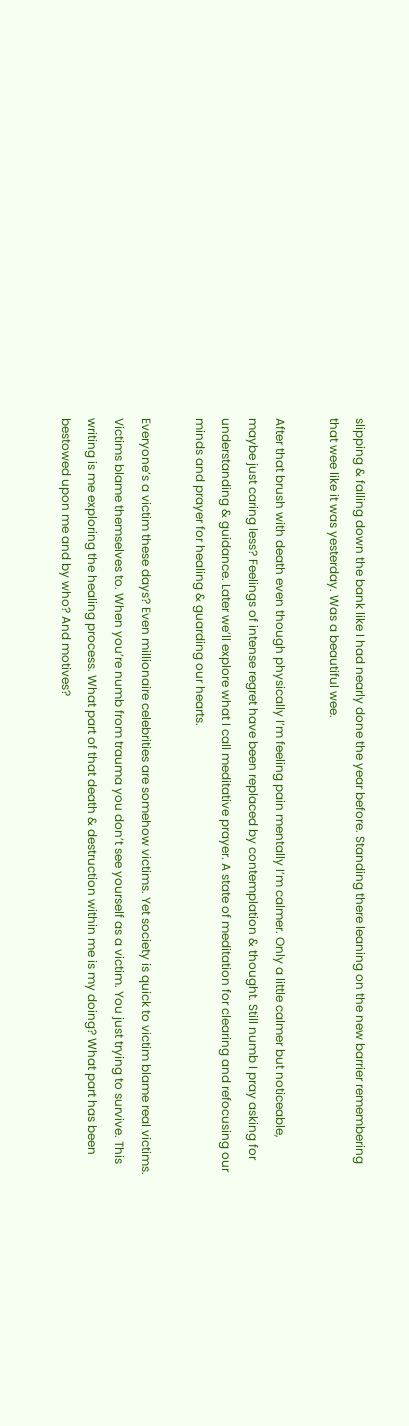slipping & falling down the bank like I had nearly done the year before. Standing there leaning on the new barrier remembering that wee like it was yesterday. Was a beautiful wee.

After that brush with death even though physically I’m feeling pain mentally I’m calmer. Only a little calmer but noticeable, maybe just caring less? Feelings of intense regret have been replaced by contemplation & thought. Still numb I pray asking for understanding & guidance. Later we’ll explore what I call meditative prayer. A state of meditation for clearing and refocusing our minds and prayer for healing & guarding our hearts.

Everyone’s a victim these days? Even millionaire celebrities are somehow victims. Yet society is quick to victim blame real victims. Victims blame themselves to. When you’re numb from trauma you don’t see yourself as a victim. You just trying to survive. This writing is me exploring the healing process. What part of that death & destruction within me is my doing? What part has been bestowed upon me and by who? And motives?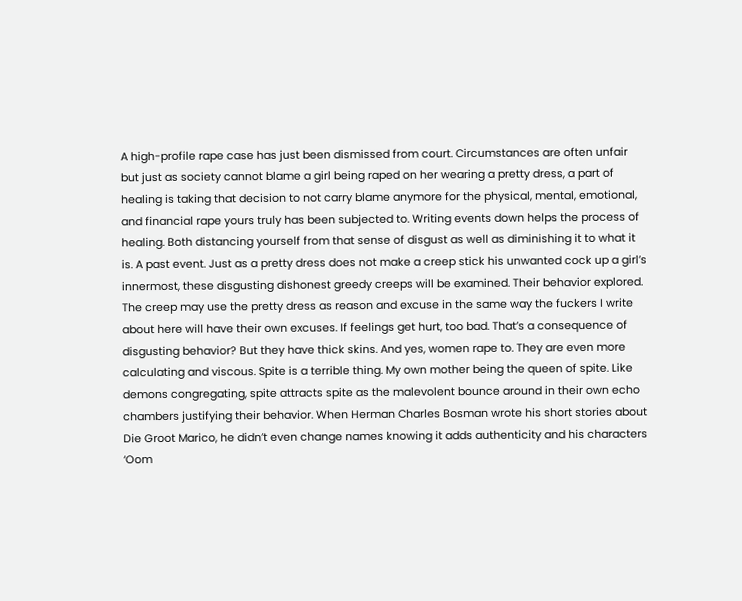A high-profile rape case has just been dismissed from court. Circumstances are often unfair but just as society cannot blame a girl being raped on her wearing a pretty dress, a part of healing is taking that decision to not carry blame anymore for the physical, mental, emotional, and financial rape yours truly has been subjected to. Writing events down helps the process of healing. Both distancing yourself from that sense of disgust as well as diminishing it to what it is. A past event. Just as a pretty dress does not make a creep stick his unwanted cock up a girl’s innermost, these disgusting dishonest greedy creeps will be examined. Their behavior explored. The creep may use the pretty dress as reason and excuse in the same way the fuckers I write about here will have their own excuses. If feelings get hurt, too bad. That’s a consequence of disgusting behavior? But they have thick skins. And yes, women rape to. They are even more calculating and viscous. Spite is a terrible thing. My own mother being the queen of spite. Like demons congregating, spite attracts spite as the malevolent bounce around in their own echo chambers justifying their behavior. When Herman Charles Bosman wrote his short stories about Die Groot Marico, he didn’t even change names knowing it adds authenticity and his characters ‘Oom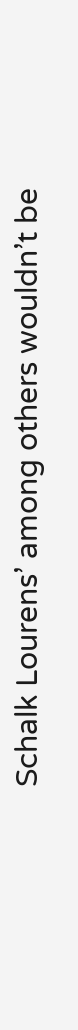Schalk Lourens’ among others wouldn’t be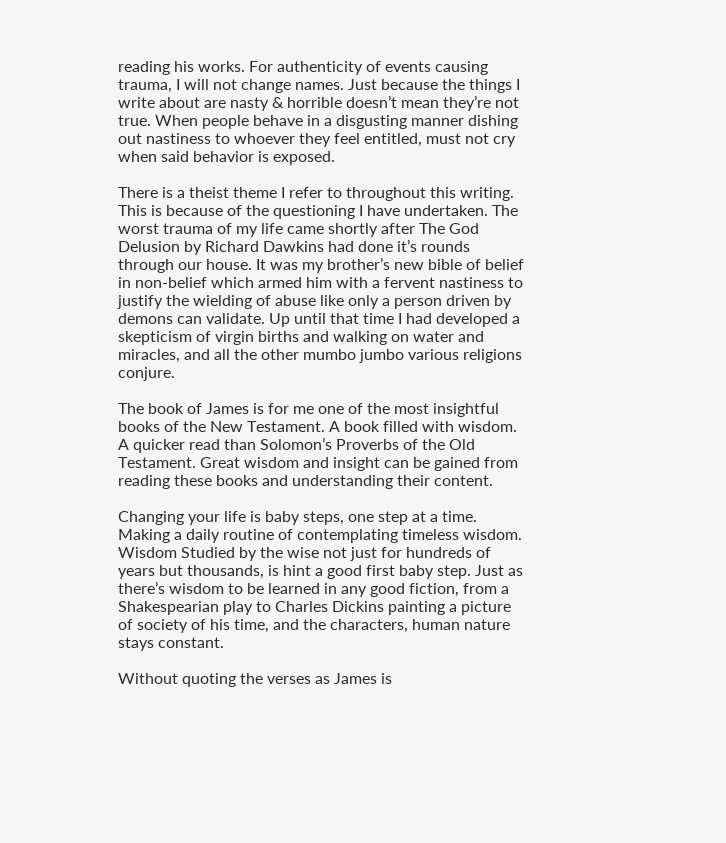reading his works. For authenticity of events causing trauma, I will not change names. Just because the things I write about are nasty & horrible doesn’t mean they’re not true. When people behave in a disgusting manner dishing out nastiness to whoever they feel entitled, must not cry when said behavior is exposed.

There is a theist theme I refer to throughout this writing. This is because of the questioning I have undertaken. The worst trauma of my life came shortly after The God Delusion by Richard Dawkins had done it’s rounds through our house. It was my brother’s new bible of belief in non-belief which armed him with a fervent nastiness to justify the wielding of abuse like only a person driven by demons can validate. Up until that time I had developed a skepticism of virgin births and walking on water and miracles, and all the other mumbo jumbo various religions conjure.

The book of James is for me one of the most insightful books of the New Testament. A book filled with wisdom. A quicker read than Solomon’s Proverbs of the Old Testament. Great wisdom and insight can be gained from reading these books and understanding their content.

Changing your life is baby steps, one step at a time. Making a daily routine of contemplating timeless wisdom. Wisdom Studied by the wise not just for hundreds of years but thousands, is hint a good first baby step. Just as there’s wisdom to be learned in any good fiction, from a Shakespearian play to Charles Dickins painting a picture of society of his time, and the characters, human nature stays constant.

Without quoting the verses as James is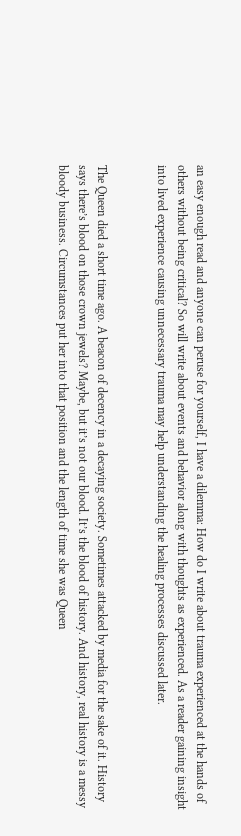an easy enough read and anyone can peruse for yourself, I have a dilemma: How do I write about trauma experienced at the hands of others without being critical? So will write about events and behavior along with thoughts as experienced. As a reader gaining insight into lived experience causing unnecessary trauma may help understanding the healing processes discussed later.


The Queen died a short time ago. A beacon of decency in a decaying society. Sometimes attacked by media for the sake of it. History says there’s blood on those crown jewels? Maybe, but it’s not our blood. It’s the blood of history. And history, real history is a messy bloody business. Circumstances put her into that position and the length of time she was Queen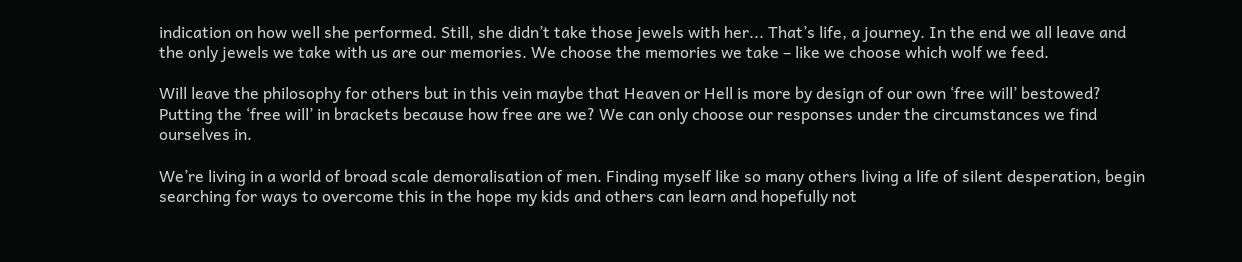indication on how well she performed. Still, she didn’t take those jewels with her... That’s life, a journey. In the end we all leave and the only jewels we take with us are our memories. We choose the memories we take – like we choose which wolf we feed.

Will leave the philosophy for others but in this vein maybe that Heaven or Hell is more by design of our own ‘free will’ bestowed? Putting the ‘free will’ in brackets because how free are we? We can only choose our responses under the circumstances we find ourselves in.

We’re living in a world of broad scale demoralisation of men. Finding myself like so many others living a life of silent desperation, begin searching for ways to overcome this in the hope my kids and others can learn and hopefully not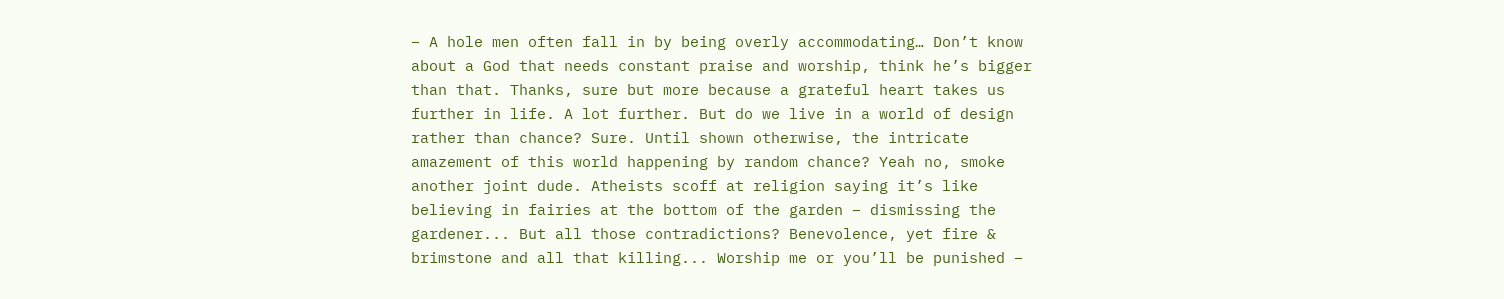– A hole men often fall in by being overly accommodating… Don’t know about a God that needs constant praise and worship, think he’s bigger than that. Thanks, sure but more because a grateful heart takes us further in life. A lot further. But do we live in a world of design rather than chance? Sure. Until shown otherwise, the intricate amazement of this world happening by random chance? Yeah no, smoke another joint dude. Atheists scoff at religion saying it’s like believing in fairies at the bottom of the garden – dismissing the gardener... But all those contradictions? Benevolence, yet fire & brimstone and all that killing... Worship me or you’ll be punished –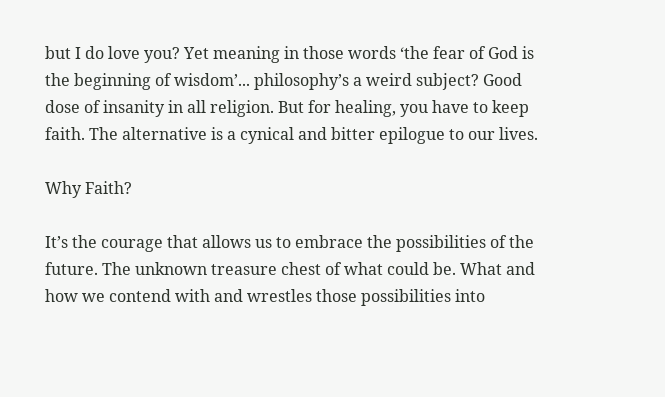but I do love you? Yet meaning in those words ‘the fear of God is the beginning of wisdom’... philosophy’s a weird subject? Good dose of insanity in all religion. But for healing, you have to keep faith. The alternative is a cynical and bitter epilogue to our lives.

Why Faith?

It’s the courage that allows us to embrace the possibilities of the future. The unknown treasure chest of what could be. What and how we contend with and wrestles those possibilities into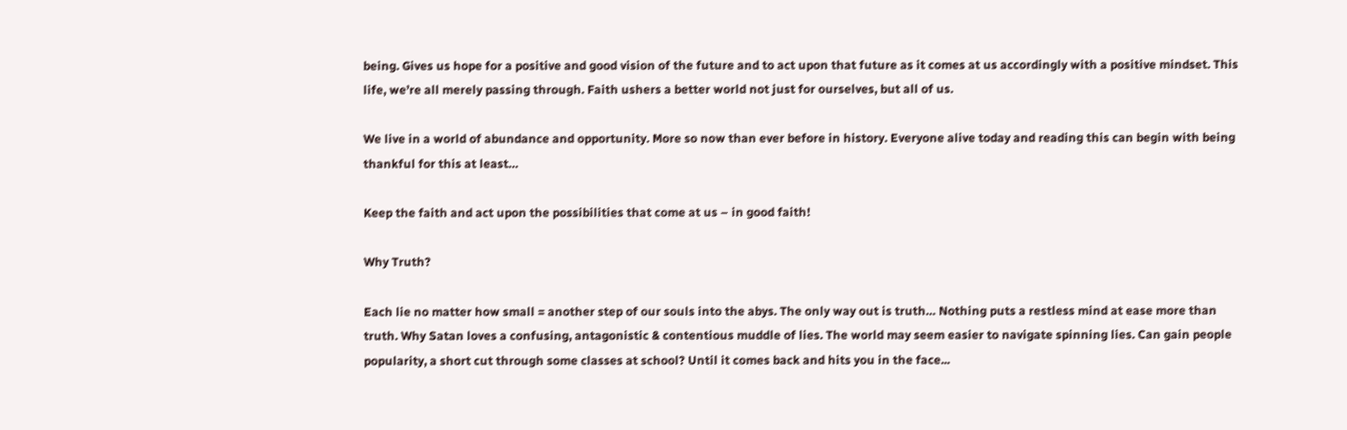being. Gives us hope for a positive and good vision of the future and to act upon that future as it comes at us accordingly with a positive mindset. This life, we’re all merely passing through. Faith ushers a better world not just for ourselves, but all of us.

We live in a world of abundance and opportunity. More so now than ever before in history. Everyone alive today and reading this can begin with being thankful for this at least…

Keep the faith and act upon the possibilities that come at us – in good faith!

Why Truth?

Each lie no matter how small = another step of our souls into the abys. The only way out is truth… Nothing puts a restless mind at ease more than truth. Why Satan loves a confusing, antagonistic & contentious muddle of lies. The world may seem easier to navigate spinning lies. Can gain people popularity, a short cut through some classes at school? Until it comes back and hits you in the face...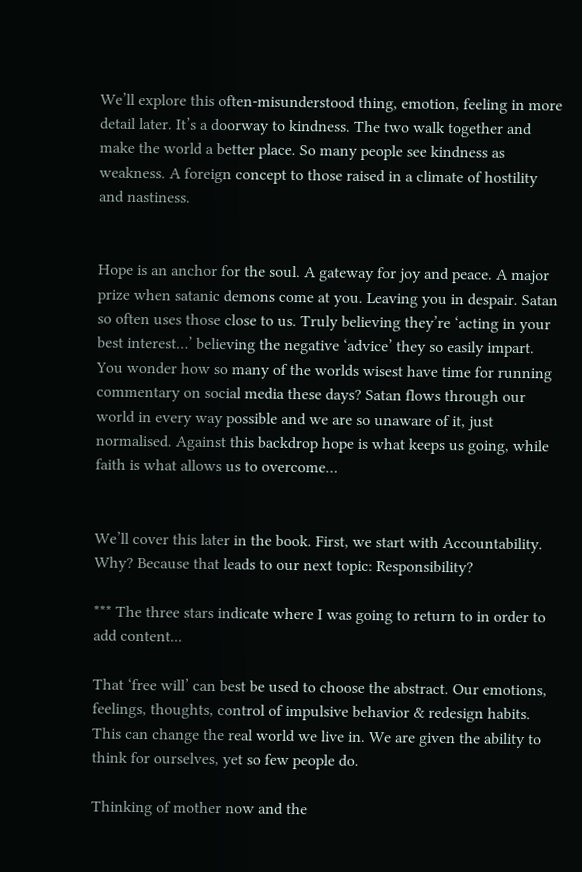We’ll explore this often-misunderstood thing, emotion, feeling in more detail later. It’s a doorway to kindness. The two walk together and make the world a better place. So many people see kindness as weakness. A foreign concept to those raised in a climate of hostility and nastiness.


Hope is an anchor for the soul. A gateway for joy and peace. A major prize when satanic demons come at you. Leaving you in despair. Satan so often uses those close to us. Truly believing they’re ‘acting in your best interest…’ believing the negative ‘advice’ they so easily impart. You wonder how so many of the worlds wisest have time for running commentary on social media these days? Satan flows through our world in every way possible and we are so unaware of it, just normalised. Against this backdrop hope is what keeps us going, while faith is what allows us to overcome…


We’ll cover this later in the book. First, we start with Accountability. Why? Because that leads to our next topic: Responsibility?

*** The three stars indicate where I was going to return to in order to add content...

That ‘free will’ can best be used to choose the abstract. Our emotions, feelings, thoughts, control of impulsive behavior & redesign habits. This can change the real world we live in. We are given the ability to think for ourselves, yet so few people do.

Thinking of mother now and the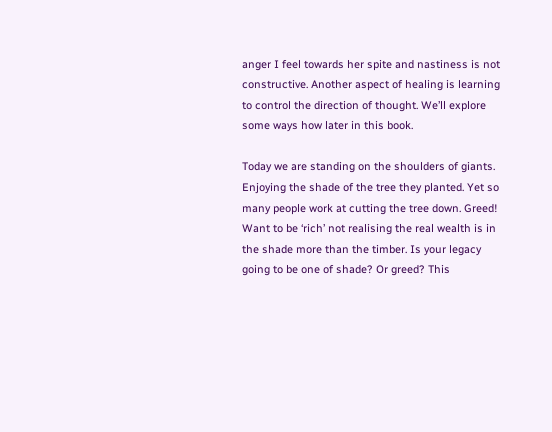anger I feel towards her spite and nastiness is not constructive. Another aspect of healing is learning to control the direction of thought. We’ll explore some ways how later in this book.

Today we are standing on the shoulders of giants. Enjoying the shade of the tree they planted. Yet so many people work at cutting the tree down. Greed! Want to be ‘rich’ not realising the real wealth is in the shade more than the timber. Is your legacy going to be one of shade? Or greed? This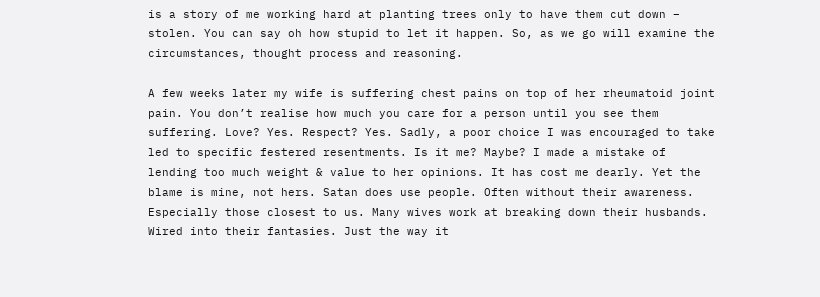is a story of me working hard at planting trees only to have them cut down – stolen. You can say oh how stupid to let it happen. So, as we go will examine the circumstances, thought process and reasoning.

A few weeks later my wife is suffering chest pains on top of her rheumatoid joint pain. You don’t realise how much you care for a person until you see them suffering. Love? Yes. Respect? Yes. Sadly, a poor choice I was encouraged to take led to specific festered resentments. Is it me? Maybe? I made a mistake of lending too much weight & value to her opinions. It has cost me dearly. Yet the blame is mine, not hers. Satan does use people. Often without their awareness. Especially those closest to us. Many wives work at breaking down their husbands. Wired into their fantasies. Just the way it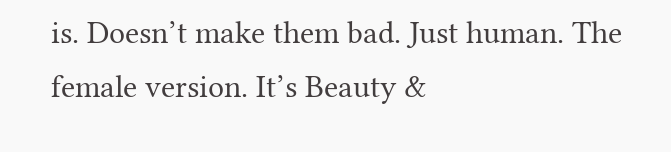is. Doesn’t make them bad. Just human. The female version. It’s Beauty &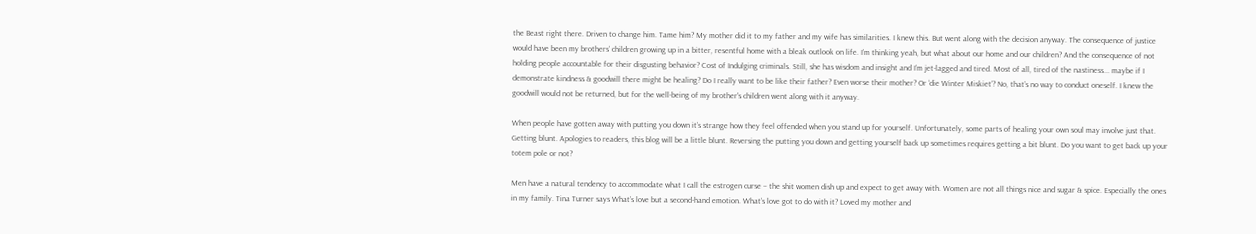the Beast right there. Driven to change him. Tame him? My mother did it to my father and my wife has similarities. I knew this. But went along with the decision anyway. The consequence of justice would have been my brothers’ children growing up in a bitter, resentful home with a bleak outlook on life. I’m thinking yeah, but what about our home and our children? And the consequence of not holding people accountable for their disgusting behavior? Cost of Indulging criminals. Still, she has wisdom and insight and I’m jet-lagged and tired. Most of all, tired of the nastiness... maybe if I demonstrate kindness & goodwill there might be healing? Do I really want to be like their father? Even worse their mother? Or ‘die Winter Miskiet’? No, that’s no way to conduct oneself. I knew the goodwill would not be returned, but for the well-being of my brother's children went along with it anyway.

When people have gotten away with putting you down it’s strange how they feel offended when you stand up for yourself. Unfortunately, some parts of healing your own soul may involve just that. Getting blunt. Apologies to readers, this blog will be a little blunt. Reversing the putting you down and getting yourself back up sometimes requires getting a bit blunt. Do you want to get back up your totem pole or not?

Men have a natural tendency to accommodate what I call the estrogen curse – the shit women dish up and expect to get away with. Women are not all things nice and sugar & spice. Especially the ones in my family. Tina Turner says What’s love but a second-hand emotion. What’s love got to do with it? Loved my mother and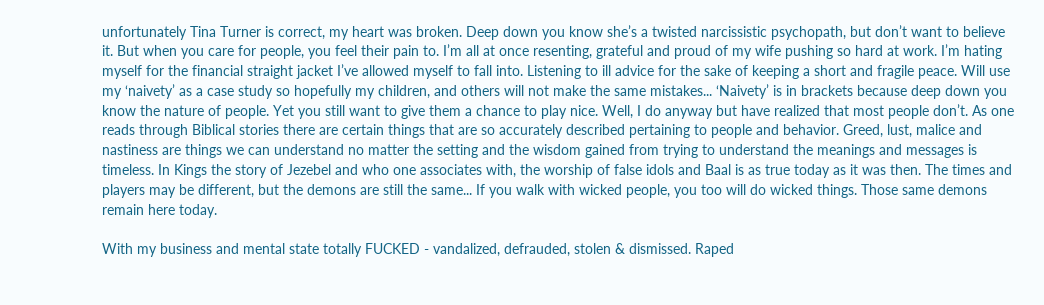unfortunately Tina Turner is correct, my heart was broken. Deep down you know she’s a twisted narcissistic psychopath, but don’t want to believe it. But when you care for people, you feel their pain to. I’m all at once resenting, grateful and proud of my wife pushing so hard at work. I’m hating myself for the financial straight jacket I’ve allowed myself to fall into. Listening to ill advice for the sake of keeping a short and fragile peace. Will use my ‘naivety’ as a case study so hopefully my children, and others will not make the same mistakes... ‘Naivety’ is in brackets because deep down you know the nature of people. Yet you still want to give them a chance to play nice. Well, I do anyway but have realized that most people don’t. As one reads through Biblical stories there are certain things that are so accurately described pertaining to people and behavior. Greed, lust, malice and nastiness are things we can understand no matter the setting and the wisdom gained from trying to understand the meanings and messages is timeless. In Kings the story of Jezebel and who one associates with, the worship of false idols and Baal is as true today as it was then. The times and players may be different, but the demons are still the same... If you walk with wicked people, you too will do wicked things. Those same demons remain here today.

With my business and mental state totally FUCKED - vandalized, defrauded, stolen & dismissed. Raped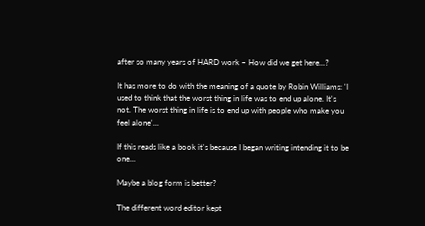after so many years of HARD work – How did we get here...?

It has more to do with the meaning of a quote by Robin Williams: 'I used to think that the worst thing in life was to end up alone. It's not. The worst thing in life is to end up with people who make you feel alone'...

If this reads like a book it's because I began writing intending it to be one...

Maybe a blog form is better?

The different word editor kept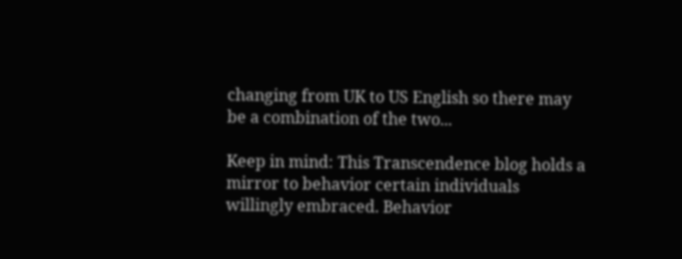changing from UK to US English so there may be a combination of the two...

Keep in mind: This Transcendence blog holds a mirror to behavior certain individuals willingly embraced. Behavior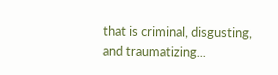that is criminal, disgusting, and traumatizing...